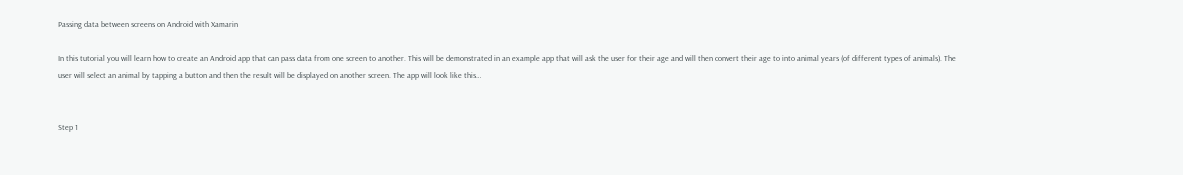Passing data between screens on Android with Xamarin

In this tutorial you will learn how to create an Android app that can pass data from one screen to another. This will be demonstrated in an example app that will ask the user for their age and will then convert their age to into animal years (of different types of animals). The user will select an animal by tapping a button and then the result will be displayed on another screen. The app will look like this…


Step 1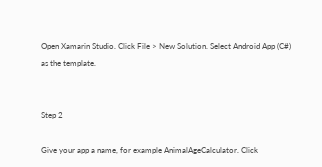Open Xamarin Studio. Click File > New Solution. Select Android App (C#) as the template.


Step 2

Give your app a name, for example AnimalAgeCalculator. Click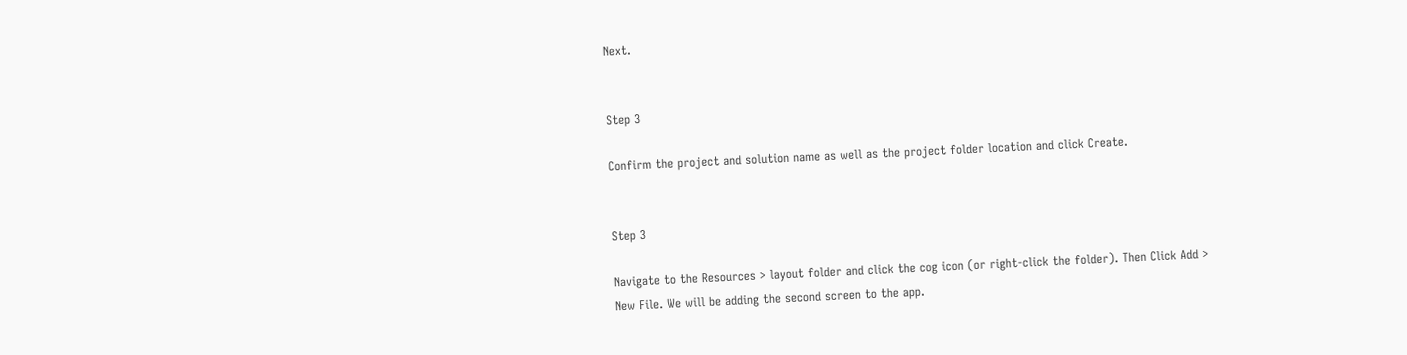Next.


Step 3

Confirm the project and solution name as well as the project folder location and click Create.


Step 3

Navigate to the Resources > layout folder and click the cog icon (or right-click the folder). Then Click Add > New File. We will be adding the second screen to the app.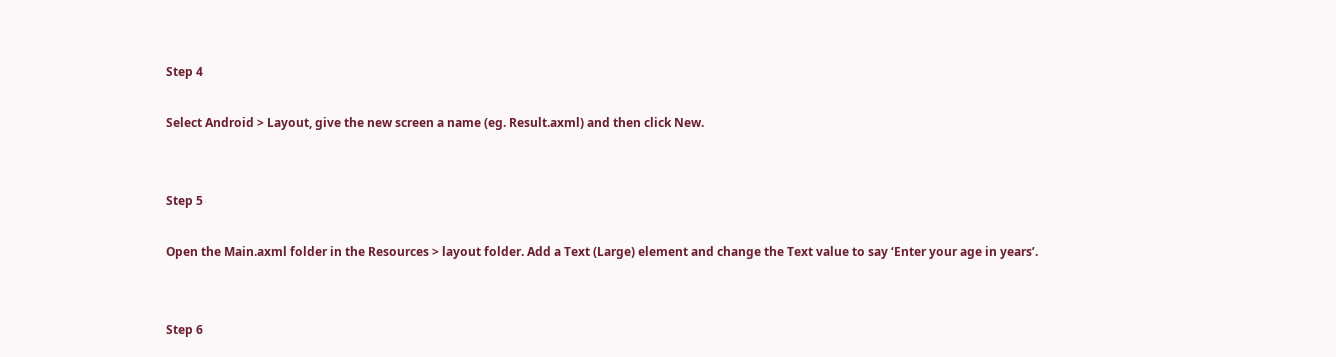Step 4

Select Android > Layout, give the new screen a name (eg. Result.axml) and then click New.


Step 5

Open the Main.axml folder in the Resources > layout folder. Add a Text (Large) element and change the Text value to say ‘Enter your age in years’.


Step 6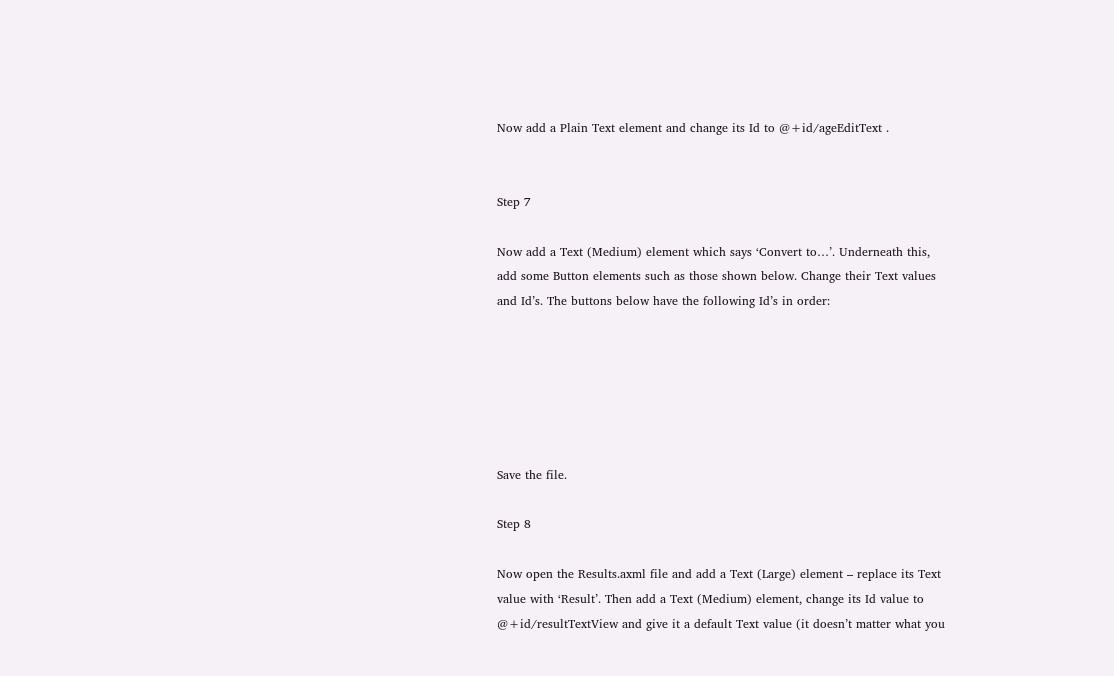Now add a Plain Text element and change its Id to @+id/ageEditText .


Step 7

Now add a Text (Medium) element which says ‘Convert to…’. Underneath this, add some Button elements such as those shown below. Change their Text values and Id’s. The buttons below have the following Id’s in order:






Save the file.

Step 8

Now open the Results.axml file and add a Text (Large) element – replace its Text value with ‘Result’. Then add a Text (Medium) element, change its Id value to @+id/resultTextView and give it a default Text value (it doesn’t matter what you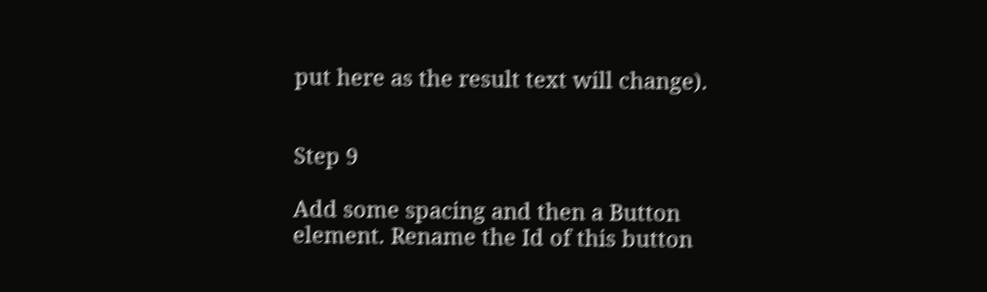put here as the result text will change).


Step 9

Add some spacing and then a Button element. Rename the Id of this button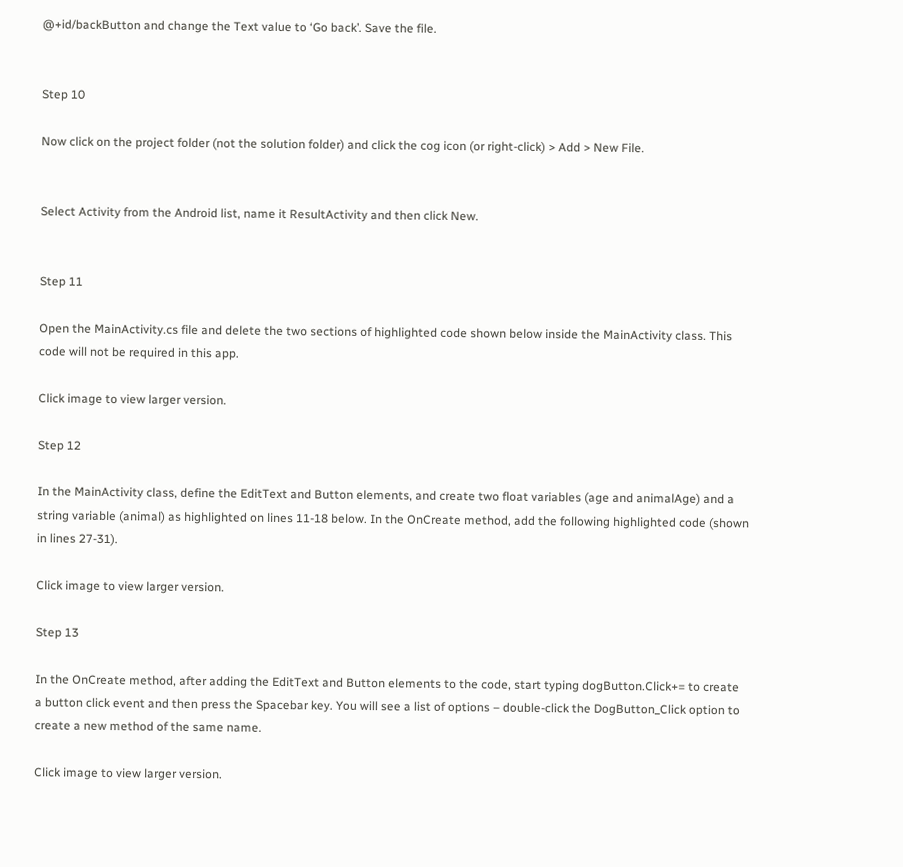@+id/backButton and change the Text value to ‘Go back’. Save the file.


Step 10

Now click on the project folder (not the solution folder) and click the cog icon (or right-click) > Add > New File.


Select Activity from the Android list, name it ResultActivity and then click New.


Step 11

Open the MainActivity.cs file and delete the two sections of highlighted code shown below inside the MainActivity class. This code will not be required in this app.

Click image to view larger version.

Step 12

In the MainActivity class, define the EditText and Button elements, and create two float variables (age and animalAge) and a string variable (animal) as highlighted on lines 11-18 below. In the OnCreate method, add the following highlighted code (shown in lines 27-31).

Click image to view larger version.

Step 13

In the OnCreate method, after adding the EditText and Button elements to the code, start typing dogButton.Click+= to create a button click event and then press the Spacebar key. You will see a list of options – double-click the DogButton_Click option to create a new method of the same name.

Click image to view larger version.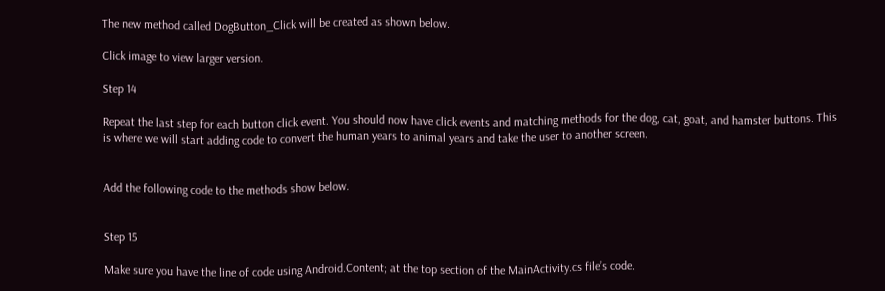The new method called DogButton_Click will be created as shown below.

Click image to view larger version.

Step 14

Repeat the last step for each button click event. You should now have click events and matching methods for the dog, cat, goat, and hamster buttons. This is where we will start adding code to convert the human years to animal years and take the user to another screen.


Add the following code to the methods show below.


Step 15

Make sure you have the line of code using Android.Content; at the top section of the MainActivity.cs file’s code.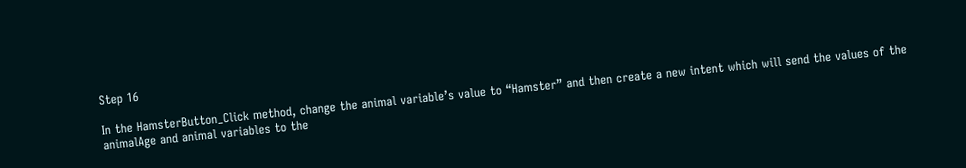Step 16

In the HamsterButton_Click method, change the animal variable’s value to “Hamster” and then create a new intent which will send the values of the animalAge and animal variables to the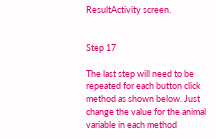ResultActivity screen.


Step 17

The last step will need to be repeated for each button click method as shown below. Just change the value for the animal variable in each method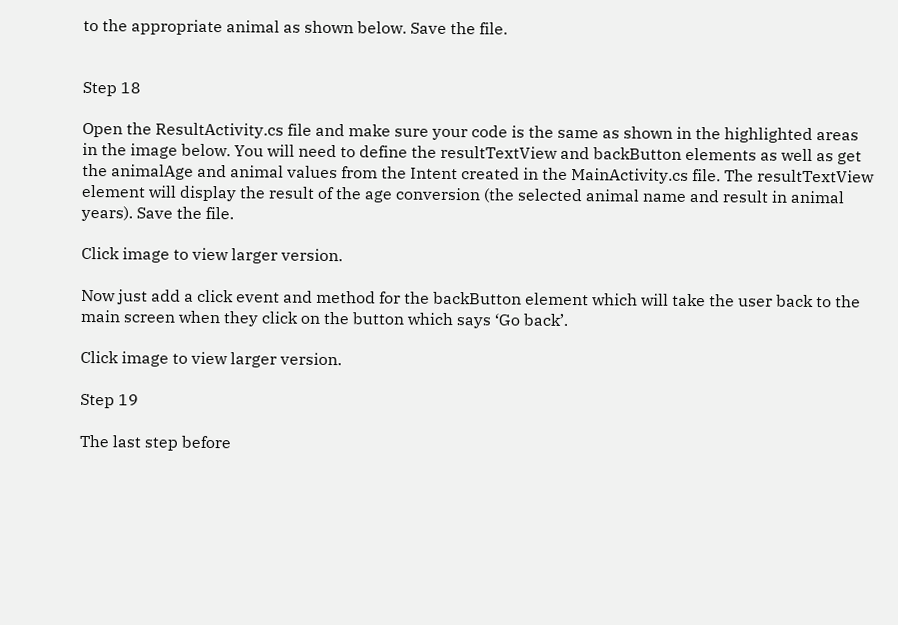to the appropriate animal as shown below. Save the file.


Step 18

Open the ResultActivity.cs file and make sure your code is the same as shown in the highlighted areas in the image below. You will need to define the resultTextView and backButton elements as well as get the animalAge and animal values from the Intent created in the MainActivity.cs file. The resultTextView element will display the result of the age conversion (the selected animal name and result in animal years). Save the file.

Click image to view larger version.

Now just add a click event and method for the backButton element which will take the user back to the main screen when they click on the button which says ‘Go back’.

Click image to view larger version.

Step 19

The last step before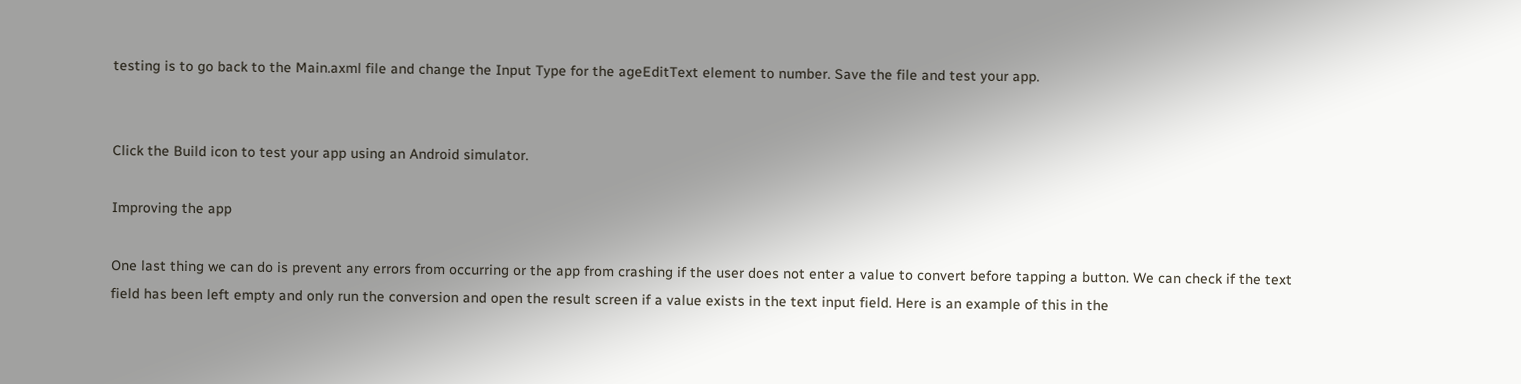testing is to go back to the Main.axml file and change the Input Type for the ageEditText element to number. Save the file and test your app.


Click the Build icon to test your app using an Android simulator.

Improving the app

One last thing we can do is prevent any errors from occurring or the app from crashing if the user does not enter a value to convert before tapping a button. We can check if the text field has been left empty and only run the conversion and open the result screen if a value exists in the text input field. Here is an example of this in the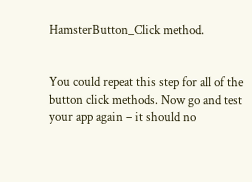HamsterButton_Click method.


You could repeat this step for all of the button click methods. Now go and test your app again – it should no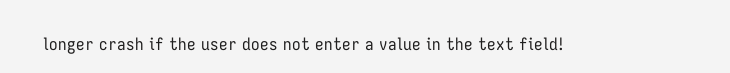longer crash if the user does not enter a value in the text field!